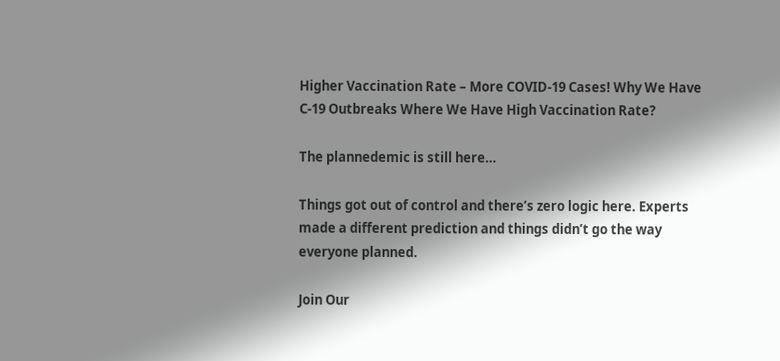Higher Vaccination Rate – More COVID-19 Cases! Why We Have C-19 Outbreaks Where We Have High Vaccination Rate?

The plannedemic is still here…

Things got out of control and there’s zero logic here. Experts made a different prediction and things didn’t go the way everyone planned.

Join Our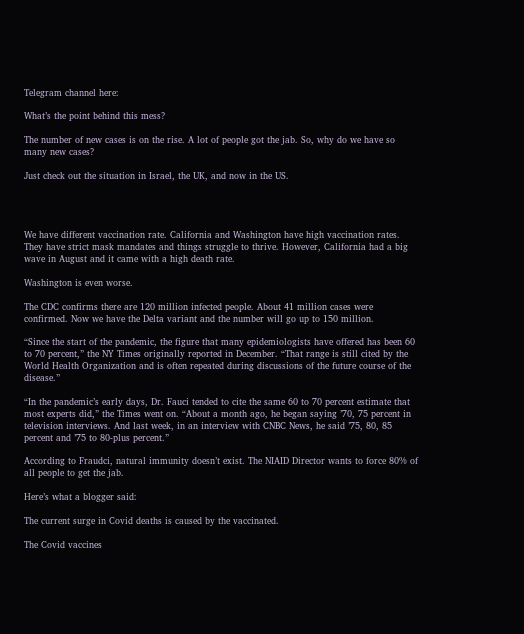Telegram channel here:

What’s the point behind this mess?

The number of new cases is on the rise. A lot of people got the jab. So, why do we have so many new cases?

Just check out the situation in Israel, the UK, and now in the US.




We have different vaccination rate. California and Washington have high vaccination rates. They have strict mask mandates and things struggle to thrive. However, California had a big wave in August and it came with a high death rate.

Washington is even worse.

The CDC confirms there are 120 million infected people. About 41 million cases were confirmed. Now we have the Delta variant and the number will go up to 150 million.

“Since the start of the pandemic, the figure that many epidemiologists have offered has been 60 to 70 percent,” the NY Times originally reported in December. “That range is still cited by the World Health Organization and is often repeated during discussions of the future course of the disease.”

“In the pandemic’s early days, Dr. Fauci tended to cite the same 60 to 70 percent estimate that most experts did,” the Times went on. “About a month ago, he began saying ’70, 75 percent in television interviews. And last week, in an interview with CNBC News, he said ’75, 80, 85 percent and ’75 to 80-plus percent.”

According to Fraudci, natural immunity doesn’t exist. The NIAID Director wants to force 80% of all people to get the jab.

Here’s what a blogger said:

The current surge in Covid deaths is caused by the vaccinated.

The Covid vaccines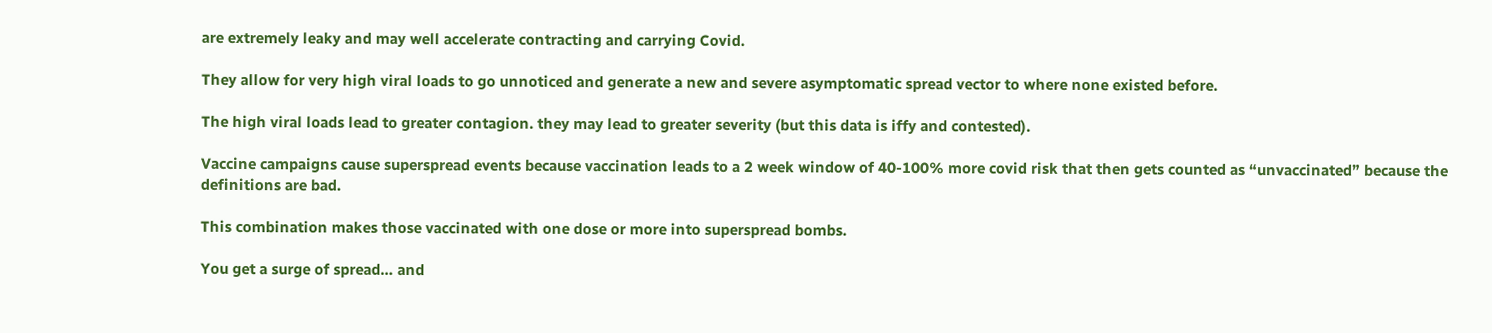are extremely leaky and may well accelerate contracting and carrying Covid.

They allow for very high viral loads to go unnoticed and generate a new and severe asymptomatic spread vector to where none existed before.

The high viral loads lead to greater contagion. they may lead to greater severity (but this data is iffy and contested).

Vaccine campaigns cause superspread events because vaccination leads to a 2 week window of 40-100% more covid risk that then gets counted as “unvaccinated” because the definitions are bad.

This combination makes those vaccinated with one dose or more into superspread bombs.

You get a surge of spread… and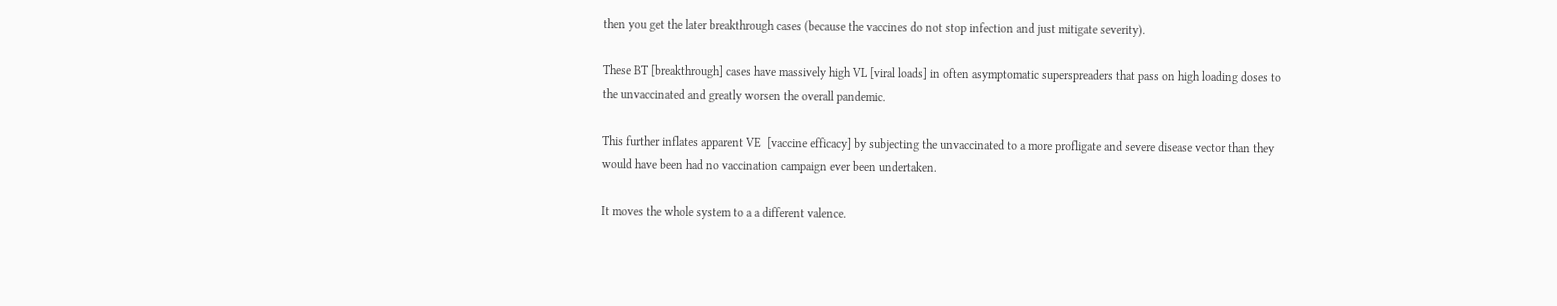then you get the later breakthrough cases (because the vaccines do not stop infection and just mitigate severity).

These BT [breakthrough] cases have massively high VL [viral loads] in often asymptomatic superspreaders that pass on high loading doses to the unvaccinated and greatly worsen the overall pandemic.

This further inflates apparent VE  [vaccine efficacy] by subjecting the unvaccinated to a more profligate and severe disease vector than they would have been had no vaccination campaign ever been undertaken.

It moves the whole system to a a different valence.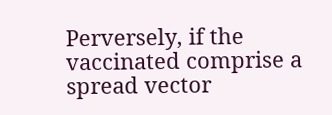Perversely, if the vaccinated comprise a spread vector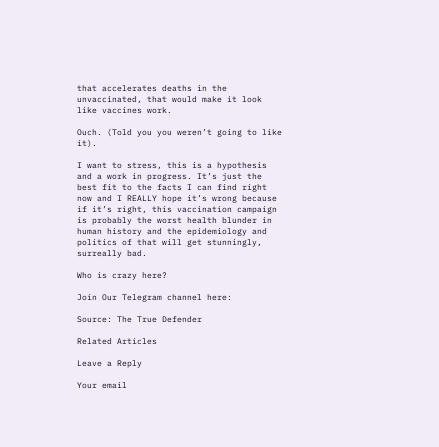that accelerates deaths in the unvaccinated, that would make it look like vaccines work.

Ouch. (Told you you weren’t going to like it).

I want to stress, this is a hypothesis and a work in progress. It’s just the best fit to the facts I can find right now and I REALLY hope it’s wrong because if it’s right, this vaccination campaign is probably the worst health blunder in human history and the epidemiology and politics of that will get stunningly, surreally bad.

Who is crazy here?

Join Our Telegram channel here:

Source: The True Defender

Related Articles

Leave a Reply

Your email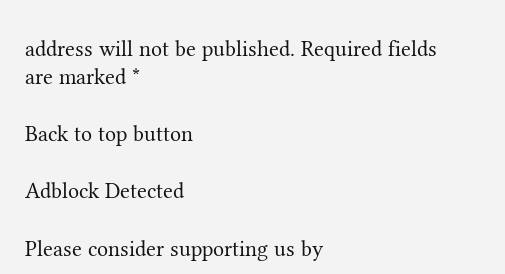address will not be published. Required fields are marked *

Back to top button

Adblock Detected

Please consider supporting us by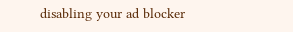disabling your ad blocker